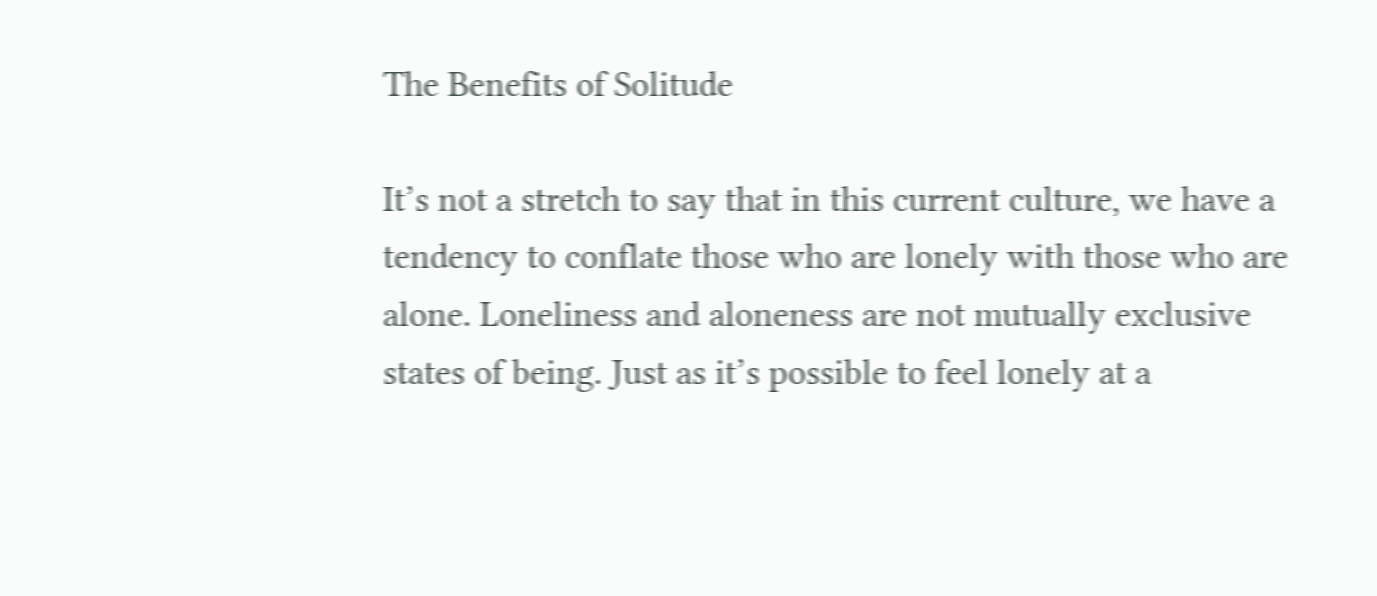The Benefits of Solitude

It’s not a stretch to say that in this current culture, we have a tendency to conflate those who are lonely with those who are alone. Loneliness and aloneness are not mutually exclusive states of being. Just as it’s possible to feel lonely at a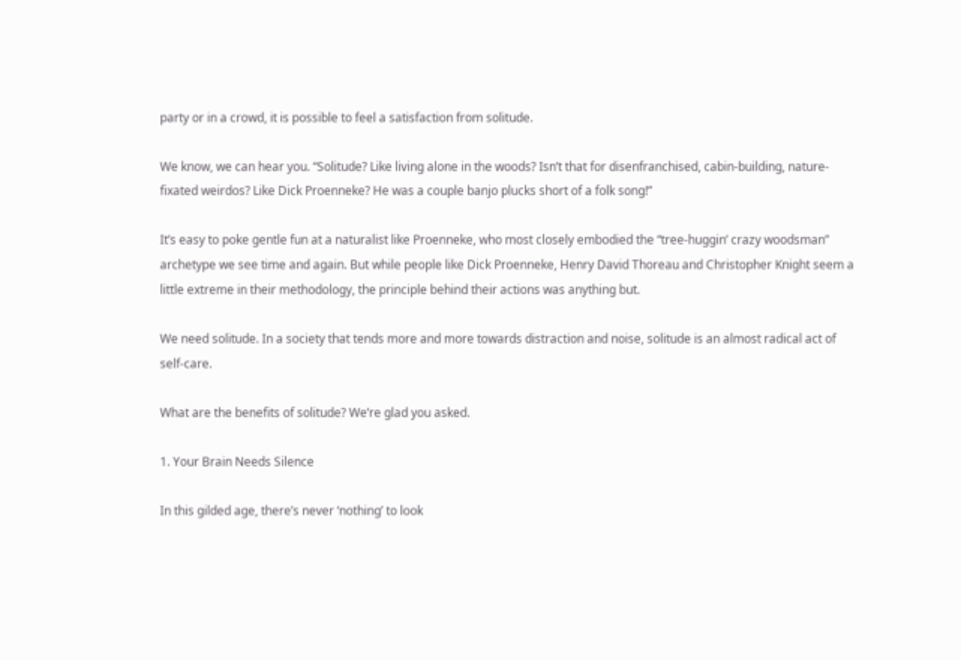party or in a crowd, it is possible to feel a satisfaction from solitude.

We know, we can hear you. “Solitude? Like living alone in the woods? Isn’t that for disenfranchised, cabin-building, nature-fixated weirdos? Like Dick Proenneke? He was a couple banjo plucks short of a folk song!”

It’s easy to poke gentle fun at a naturalist like Proenneke, who most closely embodied the “tree-huggin’ crazy woodsman” archetype we see time and again. But while people like Dick Proenneke, Henry David Thoreau and Christopher Knight seem a little extreme in their methodology, the principle behind their actions was anything but.

We need solitude. In a society that tends more and more towards distraction and noise, solitude is an almost radical act of self-care.

What are the benefits of solitude? We’re glad you asked.

1. Your Brain Needs Silence

In this gilded age, there’s never ‘nothing’ to look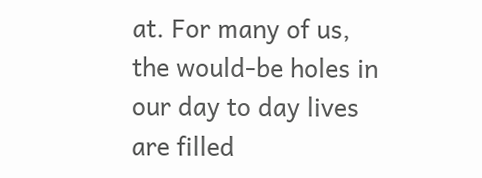at. For many of us, the would-be holes in our day to day lives are filled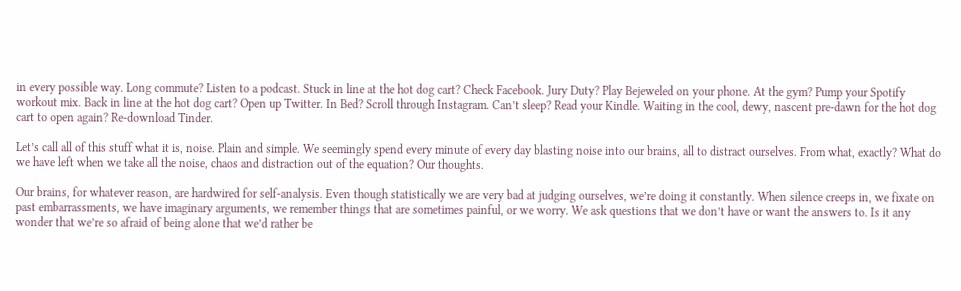in every possible way. Long commute? Listen to a podcast. Stuck in line at the hot dog cart? Check Facebook. Jury Duty? Play Bejeweled on your phone. At the gym? Pump your Spotify workout mix. Back in line at the hot dog cart? Open up Twitter. In Bed? Scroll through Instagram. Can’t sleep? Read your Kindle. Waiting in the cool, dewy, nascent pre-dawn for the hot dog cart to open again? Re-download Tinder.

Let’s call all of this stuff what it is, noise. Plain and simple. We seemingly spend every minute of every day blasting noise into our brains, all to distract ourselves. From what, exactly? What do we have left when we take all the noise, chaos and distraction out of the equation? Our thoughts.

Our brains, for whatever reason, are hardwired for self-analysis. Even though statistically we are very bad at judging ourselves, we’re doing it constantly. When silence creeps in, we fixate on past embarrassments, we have imaginary arguments, we remember things that are sometimes painful, or we worry. We ask questions that we don’t have or want the answers to. Is it any wonder that we’re so afraid of being alone that we’d rather be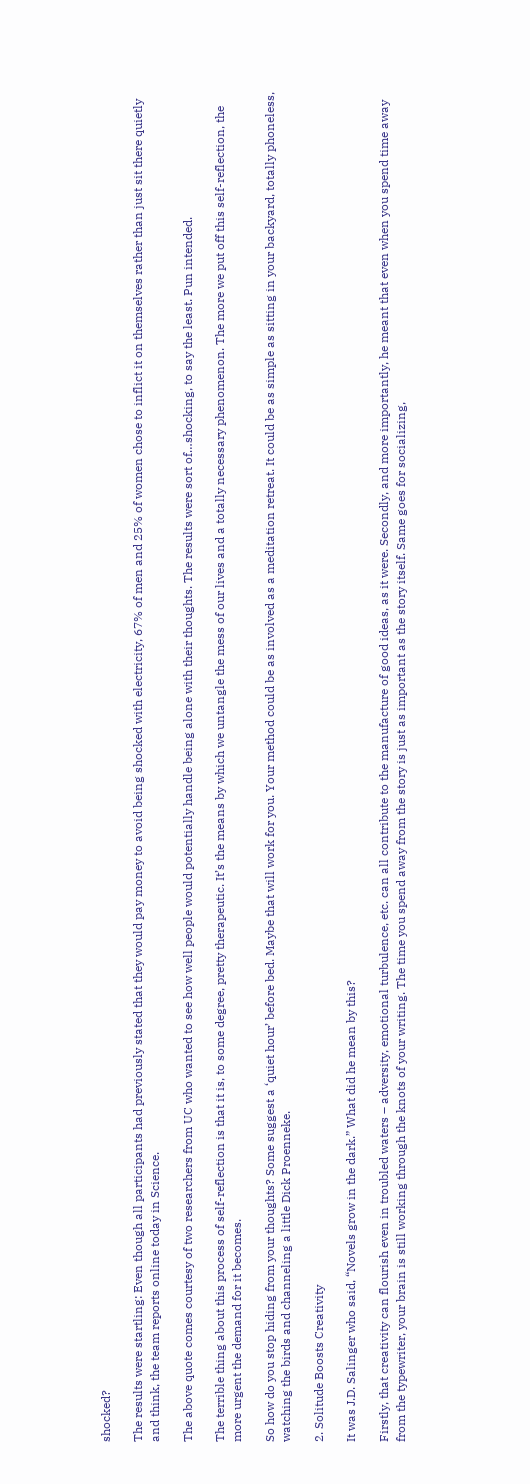shocked?

The results were startling: Even though all participants had previously stated that they would pay money to avoid being shocked with electricity, 67% of men and 25% of women chose to inflict it on themselves rather than just sit there quietly and think, the team reports online today in Science.

The above quote comes courtesy of two researchers from UC who wanted to see how well people would potentially handle being alone with their thoughts. The results were sort of…shocking, to say the least. Pun intended.

The terrible thing about this process of self-reflection is that it is, to some degree, pretty therapeutic. It’s the means by which we untangle the mess of our lives and a totally necessary phenomenon. The more we put off this self-reflection, the more urgent the demand for it becomes.

So how do you stop hiding from your thoughts? Some suggest a ‘quiet hour’ before bed. Maybe that will work for you. Your method could be as involved as a meditation retreat. It could be as simple as sitting in your backyard, totally phoneless, watching the birds and channeling a little Dick Proenneke.

2. Solitude Boosts Creativity

It was J.D. Salinger who said, “Novels grow in the dark.” What did he mean by this?

Firstly, that creativity can flourish even in troubled waters – adversity, emotional turbulence, etc. can all contribute to the manufacture of good ideas, as it were. Secondly, and more importantly, he meant that even when you spend time away from the typewriter, your brain is still working through the knots of your writing. The time you spend away from the story is just as important as the story itself. Same goes for socializing,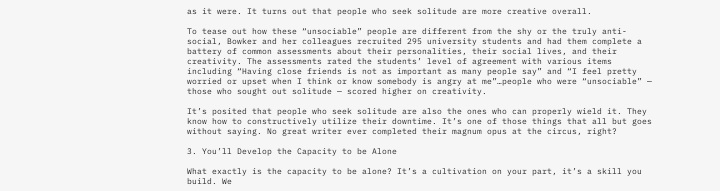as it were. It turns out that people who seek solitude are more creative overall.

To tease out how these “unsociable” people are different from the shy or the truly anti-social, Bowker and her colleagues recruited 295 university students and had them complete a battery of common assessments about their personalities, their social lives, and their creativity. The assessments rated the students’ level of agreement with various items including “Having close friends is not as important as many people say” and “I feel pretty worried or upset when I think or know somebody is angry at me”…people who were “unsociable” — those who sought out solitude — scored higher on creativity.

It’s posited that people who seek solitude are also the ones who can properly wield it. They know how to constructively utilize their downtime. It’s one of those things that all but goes without saying. No great writer ever completed their magnum opus at the circus, right?

3. You’ll Develop the Capacity to be Alone

What exactly is the capacity to be alone? It’s a cultivation on your part, it’s a skill you build. We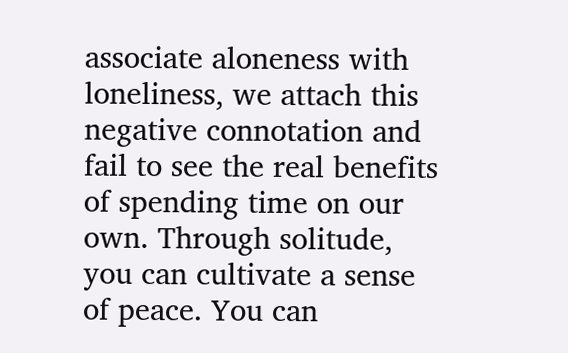associate aloneness with loneliness, we attach this negative connotation and fail to see the real benefits of spending time on our own. Through solitude, you can cultivate a sense of peace. You can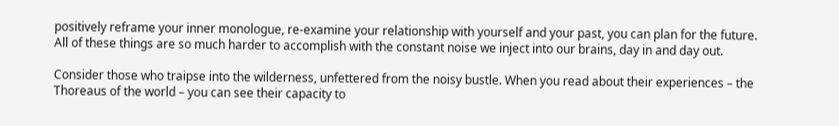positively reframe your inner monologue, re-examine your relationship with yourself and your past, you can plan for the future. All of these things are so much harder to accomplish with the constant noise we inject into our brains, day in and day out.

Consider those who traipse into the wilderness, unfettered from the noisy bustle. When you read about their experiences – the Thoreaus of the world – you can see their capacity to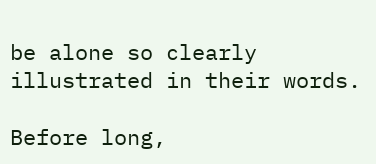be alone so clearly illustrated in their words.

Before long,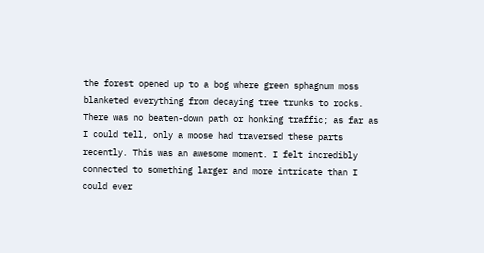the forest opened up to a bog where green sphagnum moss blanketed everything from decaying tree trunks to rocks. There was no beaten-down path or honking traffic; as far as I could tell, only a moose had traversed these parts recently. This was an awesome moment. I felt incredibly connected to something larger and more intricate than I could ever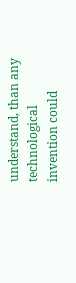understand, than any technological invention could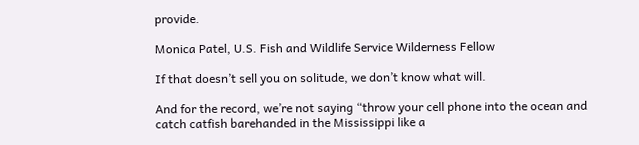provide.

Monica Patel, U.S. Fish and Wildlife Service Wilderness Fellow

If that doesn’t sell you on solitude, we don’t know what will.

And for the record, we’re not saying “throw your cell phone into the ocean and catch catfish barehanded in the Mississippi like a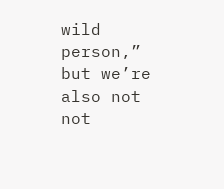wild person,” but we’re also not not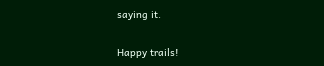saying it.

Happy trails!